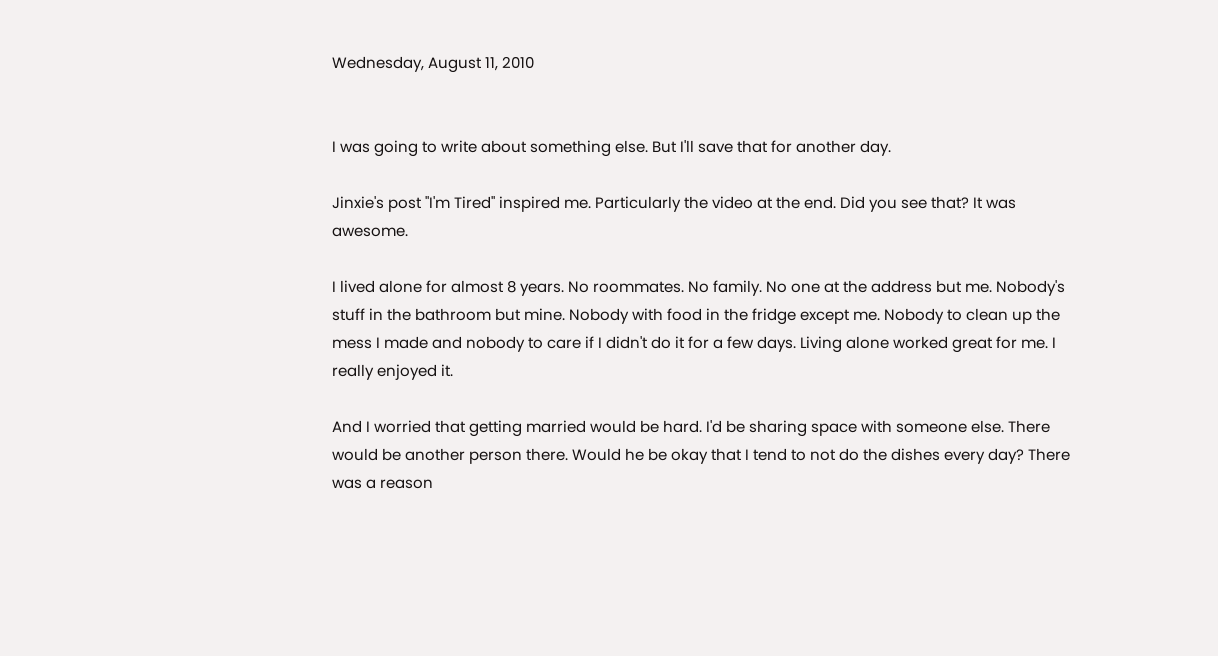Wednesday, August 11, 2010


I was going to write about something else. But I'll save that for another day.

Jinxie's post "I'm Tired" inspired me. Particularly the video at the end. Did you see that? It was awesome.

I lived alone for almost 8 years. No roommates. No family. No one at the address but me. Nobody's stuff in the bathroom but mine. Nobody with food in the fridge except me. Nobody to clean up the mess I made and nobody to care if I didn't do it for a few days. Living alone worked great for me. I really enjoyed it.

And I worried that getting married would be hard. I'd be sharing space with someone else. There would be another person there. Would he be okay that I tend to not do the dishes every day? There was a reason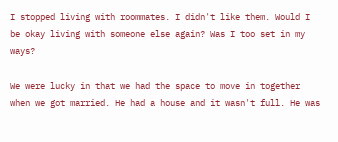I stopped living with roommates. I didn't like them. Would I be okay living with someone else again? Was I too set in my ways?

We were lucky in that we had the space to move in together when we got married. He had a house and it wasn't full. He was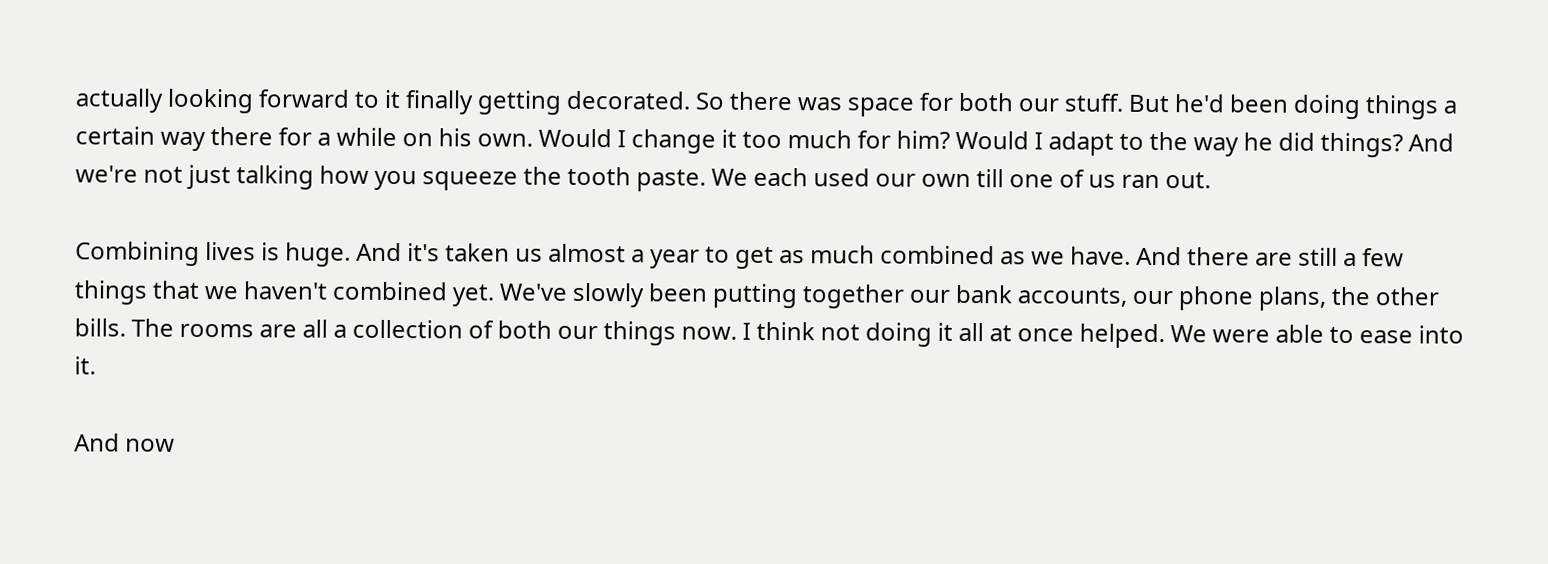actually looking forward to it finally getting decorated. So there was space for both our stuff. But he'd been doing things a certain way there for a while on his own. Would I change it too much for him? Would I adapt to the way he did things? And we're not just talking how you squeeze the tooth paste. We each used our own till one of us ran out.

Combining lives is huge. And it's taken us almost a year to get as much combined as we have. And there are still a few things that we haven't combined yet. We've slowly been putting together our bank accounts, our phone plans, the other bills. The rooms are all a collection of both our things now. I think not doing it all at once helped. We were able to ease into it.

And now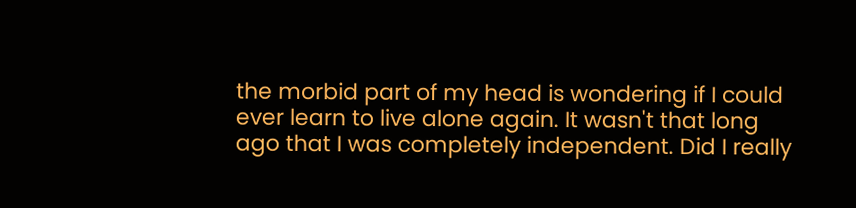the morbid part of my head is wondering if I could ever learn to live alone again. It wasn't that long ago that I was completely independent. Did I really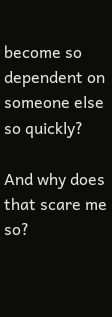become so dependent on someone else so quickly?

And why does that scare me so?